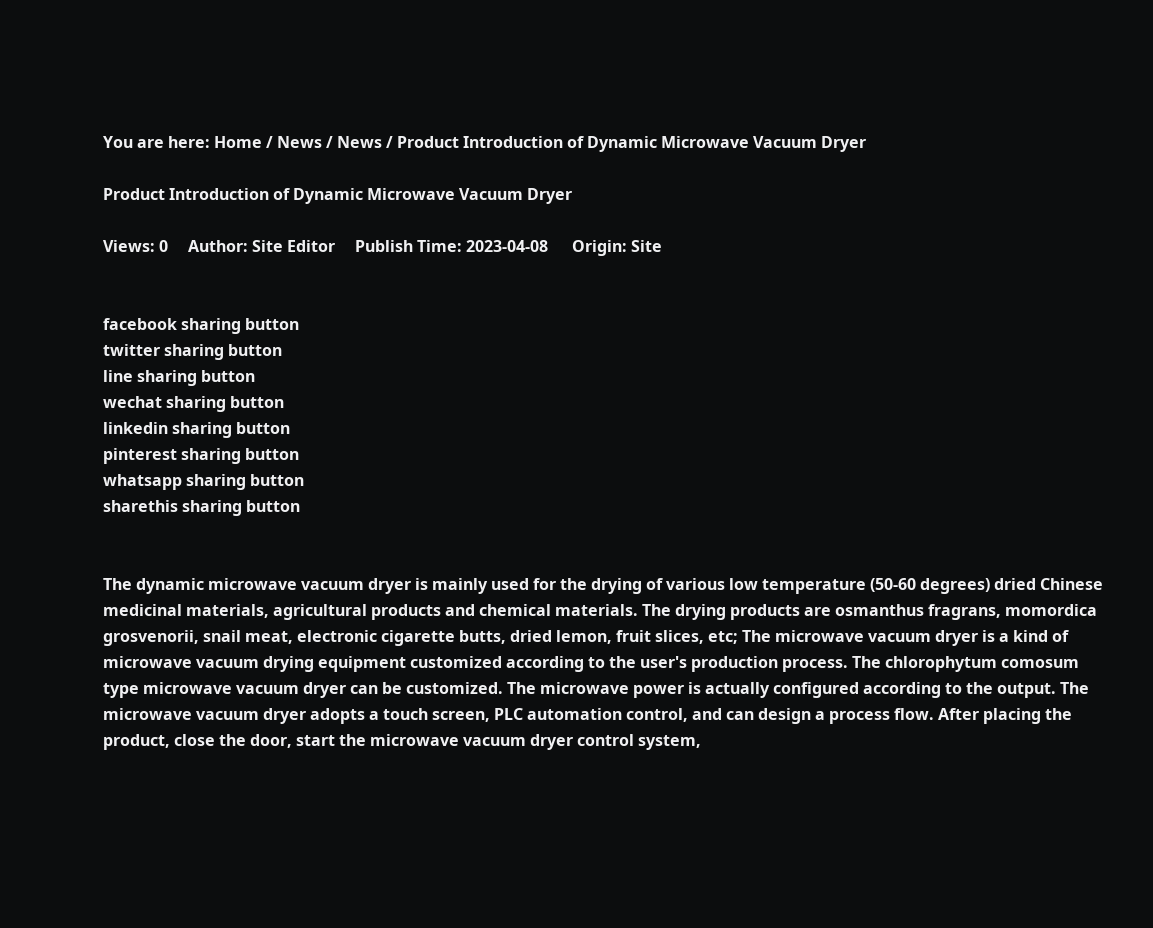You are here: Home / News / News / Product Introduction of Dynamic Microwave Vacuum Dryer

Product Introduction of Dynamic Microwave Vacuum Dryer

Views: 0     Author: Site Editor     Publish Time: 2023-04-08      Origin: Site


facebook sharing button
twitter sharing button
line sharing button
wechat sharing button
linkedin sharing button
pinterest sharing button
whatsapp sharing button
sharethis sharing button


The dynamic microwave vacuum dryer is mainly used for the drying of various low temperature (50-60 degrees) dried Chinese medicinal materials, agricultural products and chemical materials. The drying products are osmanthus fragrans, momordica grosvenorii, snail meat, electronic cigarette butts, dried lemon, fruit slices, etc; The microwave vacuum dryer is a kind of microwave vacuum drying equipment customized according to the user's production process. The chlorophytum comosum type microwave vacuum dryer can be customized. The microwave power is actually configured according to the output. The microwave vacuum dryer adopts a touch screen, PLC automation control, and can design a process flow. After placing the product, close the door, start the microwave vacuum dryer control system,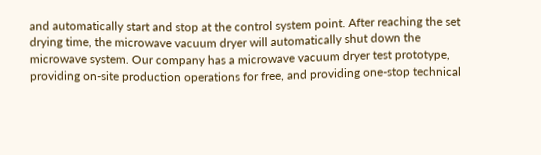and automatically start and stop at the control system point. After reaching the set drying time, the microwave vacuum dryer will automatically shut down the microwave system. Our company has a microwave vacuum dryer test prototype, providing on-site production operations for free, and providing one-stop technical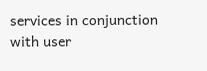services in conjunction with user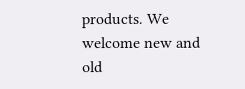products. We welcome new and old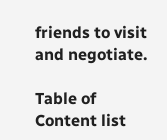friends to visit and negotiate.

Table of Content list